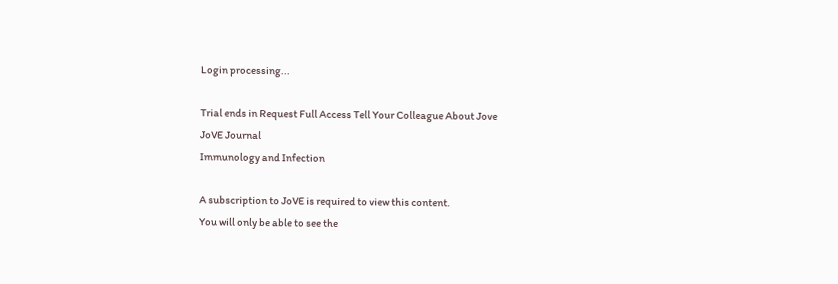Login processing...

Trial ends in Request Full Access Tell Your Colleague About Jove
JoVE Journal
Immunology and Infection

A subscription to JoVE is required to view this content.
You will only be able to see the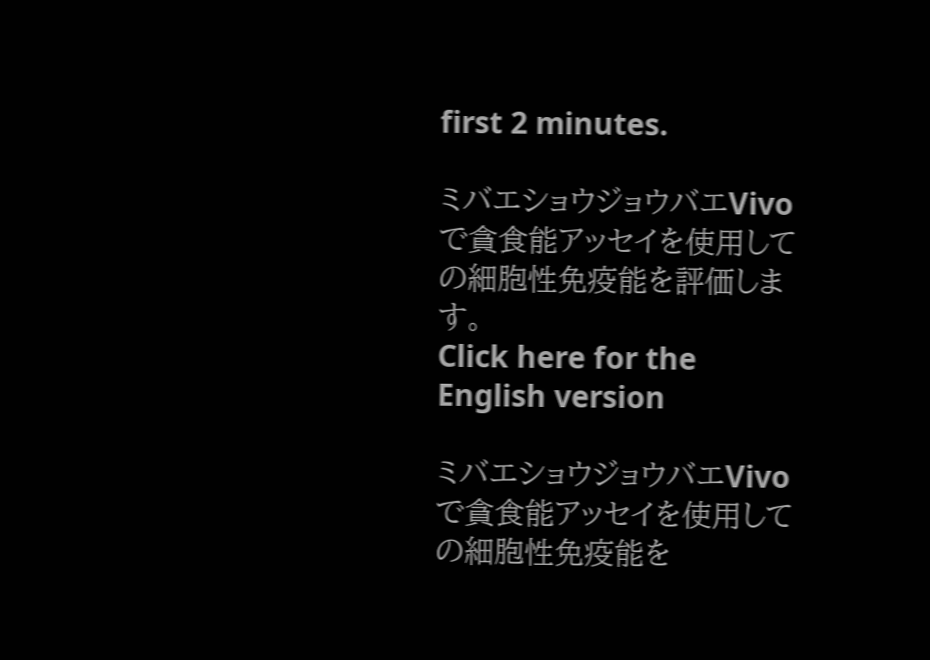first 2 minutes.

ミバエショウジョウバエVivo で貪食能アッセイを使用しての細胞性免疫能を評価します。
Click here for the English version

ミバエショウジョウバエVivo で貪食能アッセイを使用しての細胞性免疫能を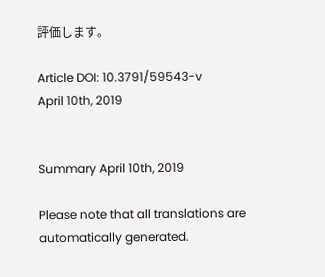評価します。

Article DOI: 10.3791/59543-v
April 10th, 2019


Summary April 10th, 2019

Please note that all translations are automatically generated.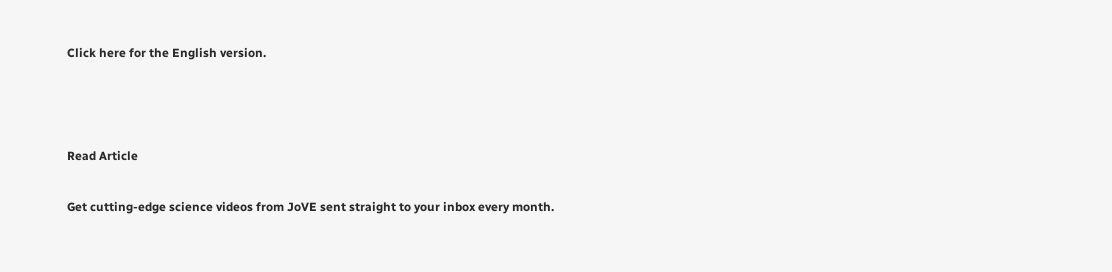Click here for the English version.



Read Article

Get cutting-edge science videos from JoVE sent straight to your inbox every month.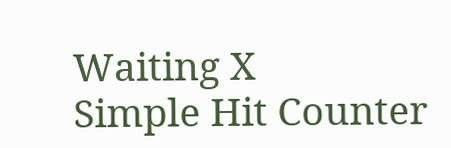Waiting X
Simple Hit Counter